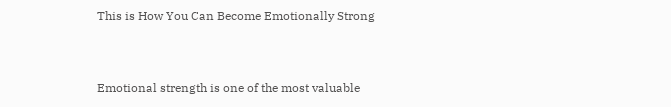This is How You Can Become Emotionally Strong


Emotional strength is one of the most valuable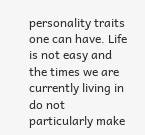personality traits one can have. Life is not easy and the times we are currently living in do not particularly make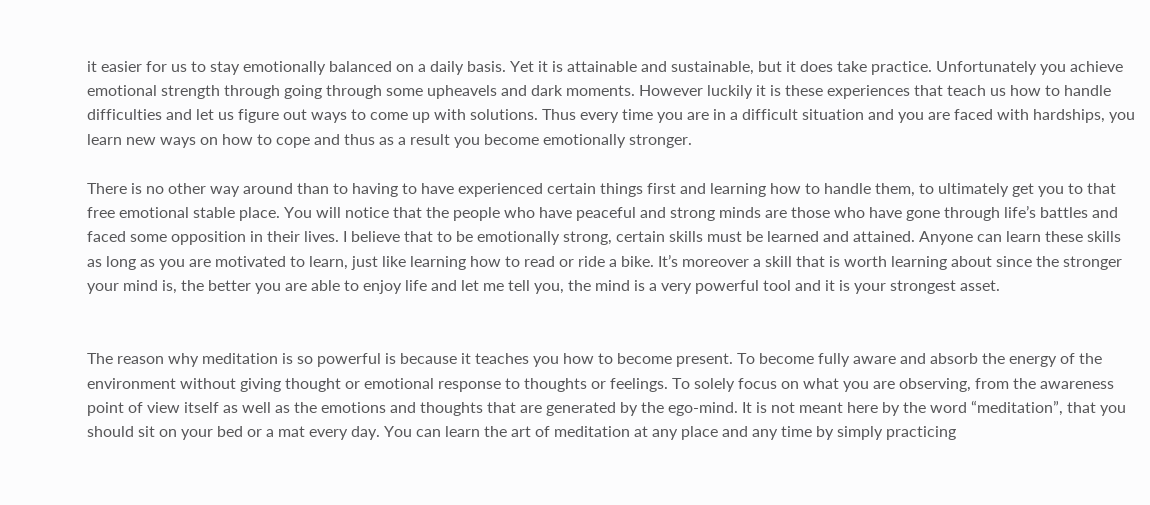it easier for us to stay emotionally balanced on a daily basis. Yet it is attainable and sustainable, but it does take practice. Unfortunately you achieve emotional strength through going through some upheavels and dark moments. However luckily it is these experiences that teach us how to handle difficulties and let us figure out ways to come up with solutions. Thus every time you are in a difficult situation and you are faced with hardships, you learn new ways on how to cope and thus as a result you become emotionally stronger.

There is no other way around than to having to have experienced certain things first and learning how to handle them, to ultimately get you to that free emotional stable place. You will notice that the people who have peaceful and strong minds are those who have gone through life’s battles and faced some opposition in their lives. I believe that to be emotionally strong, certain skills must be learned and attained. Anyone can learn these skills as long as you are motivated to learn, just like learning how to read or ride a bike. It’s moreover a skill that is worth learning about since the stronger your mind is, the better you are able to enjoy life and let me tell you, the mind is a very powerful tool and it is your strongest asset.


The reason why meditation is so powerful is because it teaches you how to become present. To become fully aware and absorb the energy of the environment without giving thought or emotional response to thoughts or feelings. To solely focus on what you are observing, from the awareness point of view itself as well as the emotions and thoughts that are generated by the ego-mind. It is not meant here by the word “meditation”, that you should sit on your bed or a mat every day. You can learn the art of meditation at any place and any time by simply practicing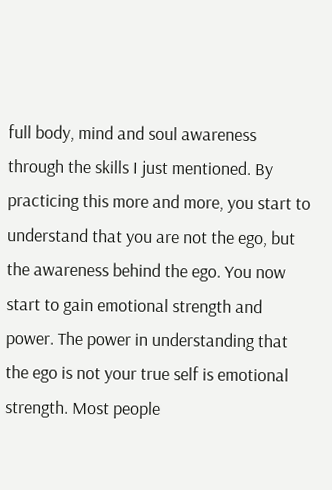full body, mind and soul awareness through the skills I just mentioned. By practicing this more and more, you start to understand that you are not the ego, but the awareness behind the ego. You now start to gain emotional strength and power. The power in understanding that the ego is not your true self is emotional strength. Most people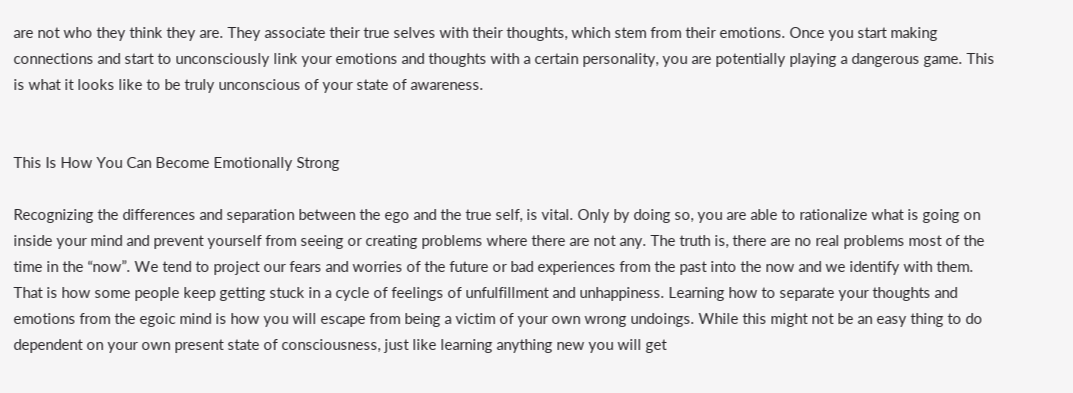are not who they think they are. They associate their true selves with their thoughts, which stem from their emotions. Once you start making connections and start to unconsciously link your emotions and thoughts with a certain personality, you are potentially playing a dangerous game. This is what it looks like to be truly unconscious of your state of awareness.


This Is How You Can Become Emotionally Strong

Recognizing the differences and separation between the ego and the true self, is vital. Only by doing so, you are able to rationalize what is going on inside your mind and prevent yourself from seeing or creating problems where there are not any. The truth is, there are no real problems most of the time in the “now”. We tend to project our fears and worries of the future or bad experiences from the past into the now and we identify with them. That is how some people keep getting stuck in a cycle of feelings of unfulfillment and unhappiness. Learning how to separate your thoughts and emotions from the egoic mind is how you will escape from being a victim of your own wrong undoings. While this might not be an easy thing to do dependent on your own present state of consciousness, just like learning anything new you will get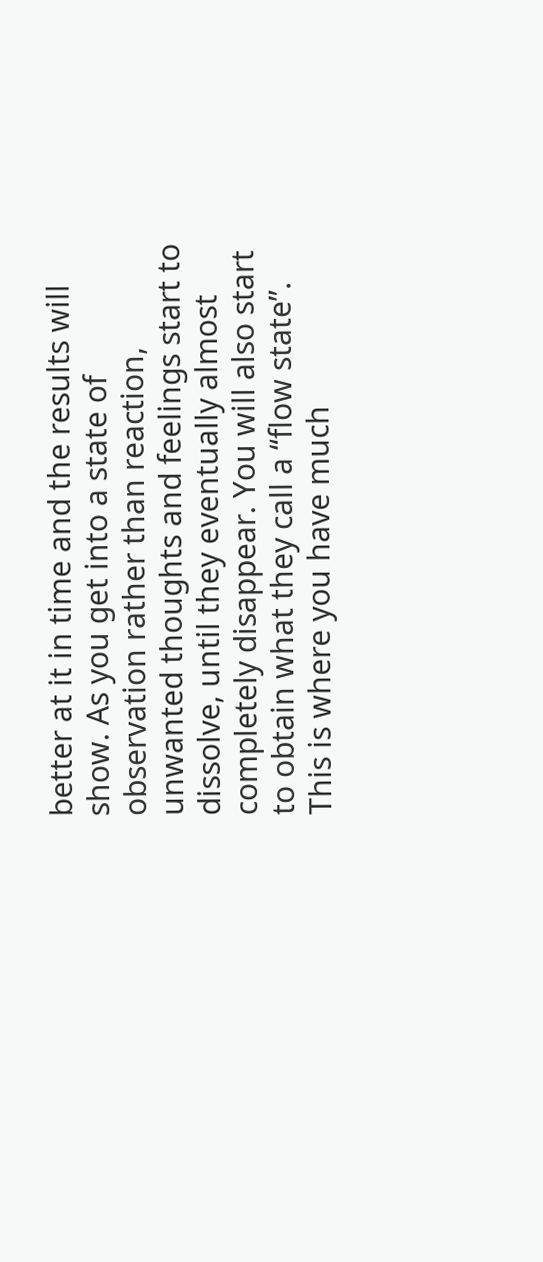better at it in time and the results will show. As you get into a state of observation rather than reaction, unwanted thoughts and feelings start to dissolve, until they eventually almost completely disappear. You will also start to obtain what they call a “flow state”. This is where you have much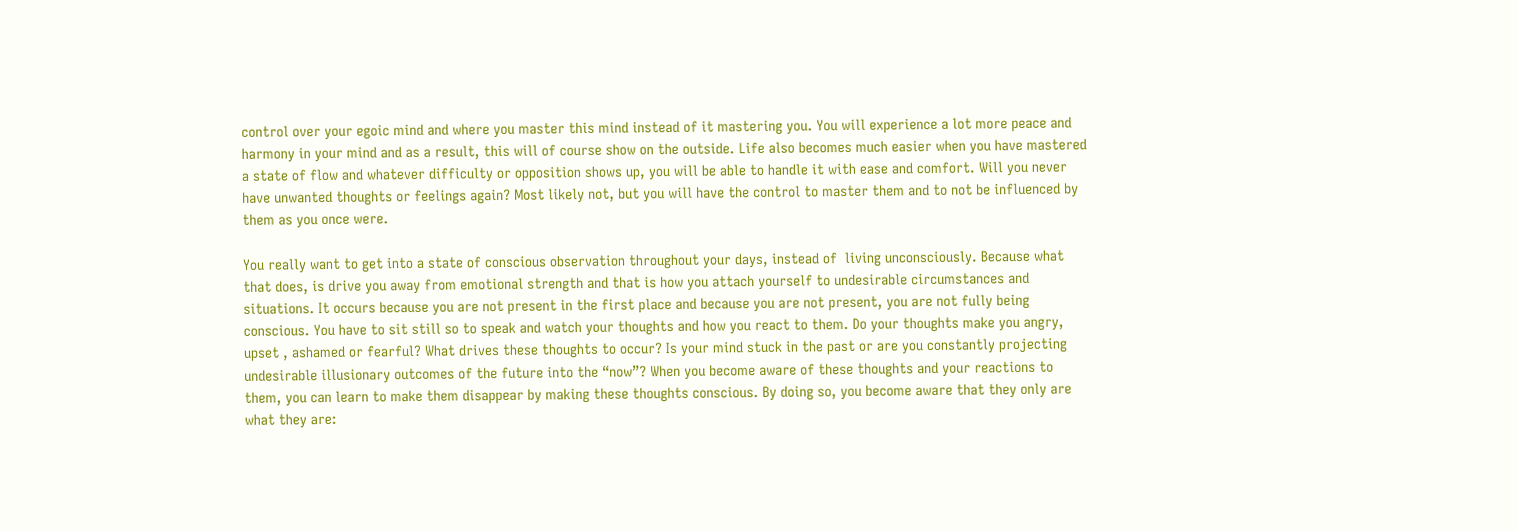control over your egoic mind and where you master this mind instead of it mastering you. You will experience a lot more peace and harmony in your mind and as a result, this will of course show on the outside. Life also becomes much easier when you have mastered a state of flow and whatever difficulty or opposition shows up, you will be able to handle it with ease and comfort. Will you never have unwanted thoughts or feelings again? Most likely not, but you will have the control to master them and to not be influenced by them as you once were.

You really want to get into a state of conscious observation throughout your days, instead of  living unconsciously. Because what that does, is drive you away from emotional strength and that is how you attach yourself to undesirable circumstances and situations. It occurs because you are not present in the first place and because you are not present, you are not fully being conscious. You have to sit still so to speak and watch your thoughts and how you react to them. Do your thoughts make you angry, upset , ashamed or fearful? What drives these thoughts to occur? Is your mind stuck in the past or are you constantly projecting undesirable illusionary outcomes of the future into the “now”? When you become aware of these thoughts and your reactions to them, you can learn to make them disappear by making these thoughts conscious. By doing so, you become aware that they only are what they are: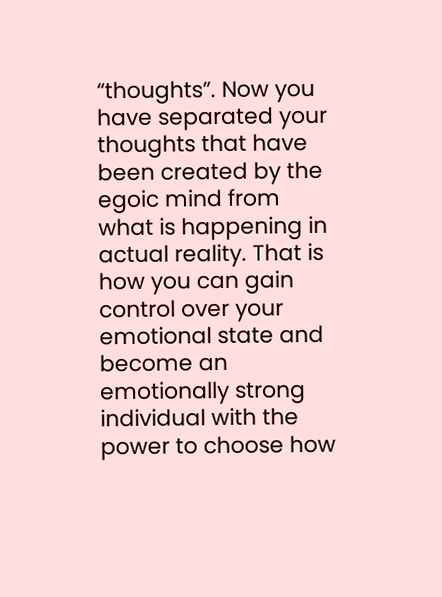“thoughts”. Now you have separated your thoughts that have been created by the egoic mind from what is happening in actual reality. That is how you can gain control over your emotional state and become an emotionally strong individual with the power to choose how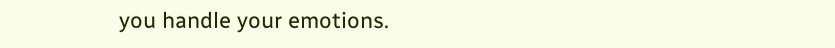you handle your emotions.